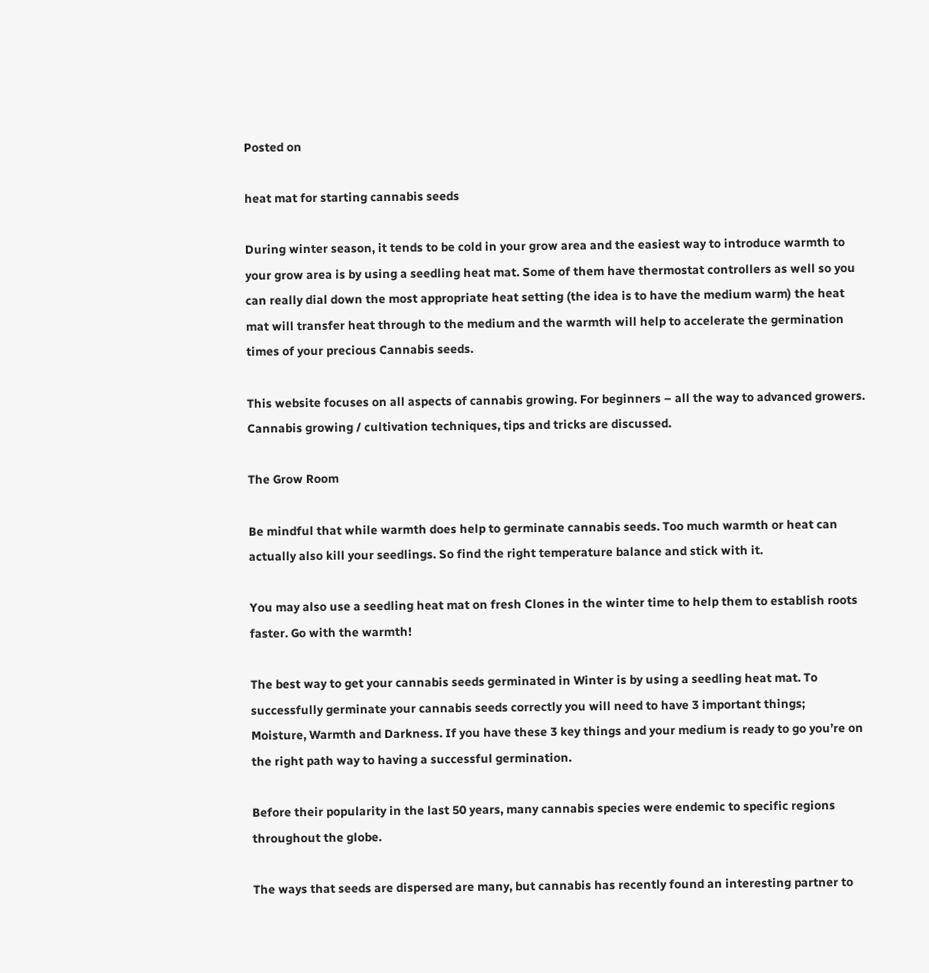Posted on

heat mat for starting cannabis seeds

During winter season, it tends to be cold in your grow area and the easiest way to introduce warmth to your grow area is by using a seedling heat mat. Some of them have thermostat controllers as well so you can really dial down the most appropriate heat setting (the idea is to have the medium warm) the heat mat will transfer heat through to the medium and the warmth will help to accelerate the germination times of your precious Cannabis seeds.

This website focuses on all aspects of cannabis growing. For beginners – all the way to advanced growers. Cannabis growing / cultivation techniques, tips and tricks are discussed.

The Grow Room

Be mindful that while warmth does help to germinate cannabis seeds. Too much warmth or heat can actually also kill your seedlings. So find the right temperature balance and stick with it.

You may also use a seedling heat mat on fresh Clones in the winter time to help them to establish roots faster. Go with the warmth!

The best way to get your cannabis seeds germinated in Winter is by using a seedling heat mat. To successfully germinate your cannabis seeds correctly you will need to have 3 important things;
Moisture, Warmth and Darkness. If you have these 3 key things and your medium is ready to go you’re on the right path way to having a successful germination.

Before their popularity in the last 50 years, many cannabis species were endemic to specific regions throughout the globe.

The ways that seeds are dispersed are many, but cannabis has recently found an interesting partner to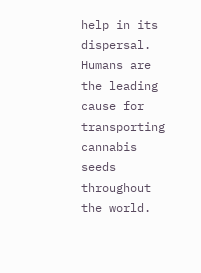help in its dispersal. Humans are the leading cause for transporting cannabis seeds throughout the world.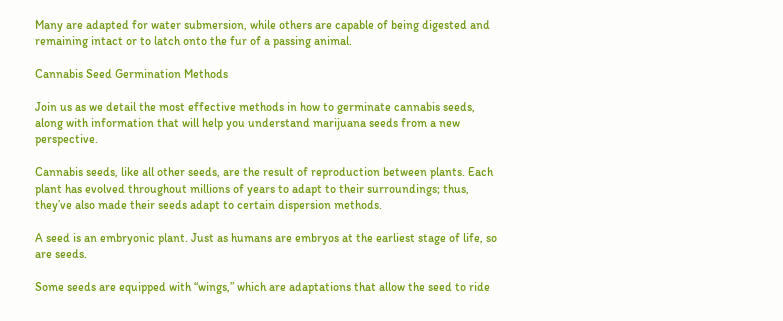Many are adapted for water submersion, while others are capable of being digested and remaining intact or to latch onto the fur of a passing animal.

Cannabis Seed Germination Methods

Join us as we detail the most effective methods in how to germinate cannabis seeds, along with information that will help you understand marijuana seeds from a new perspective.

Cannabis seeds, like all other seeds, are the result of reproduction between plants. Each plant has evolved throughout millions of years to adapt to their surroundings; thus, they’ve also made their seeds adapt to certain dispersion methods.

A seed is an embryonic plant. Just as humans are embryos at the earliest stage of life, so are seeds.

Some seeds are equipped with “wings,” which are adaptations that allow the seed to ride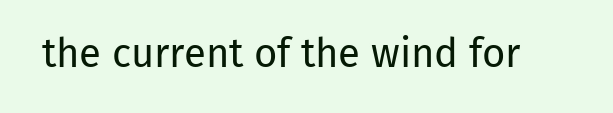the current of the wind for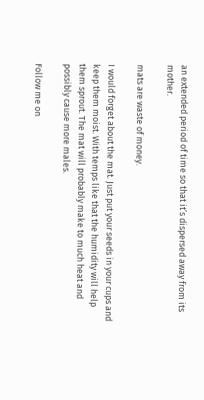an extended period of time so that it’s dispersed away from its mother.

mats are waste of money.

I would forget about the mat. Just put your seeds in your cups and keep them moist. With temps like that the humidity will help them sprout. The mat will probably make to much heat and possibly cause more males.

Follow me on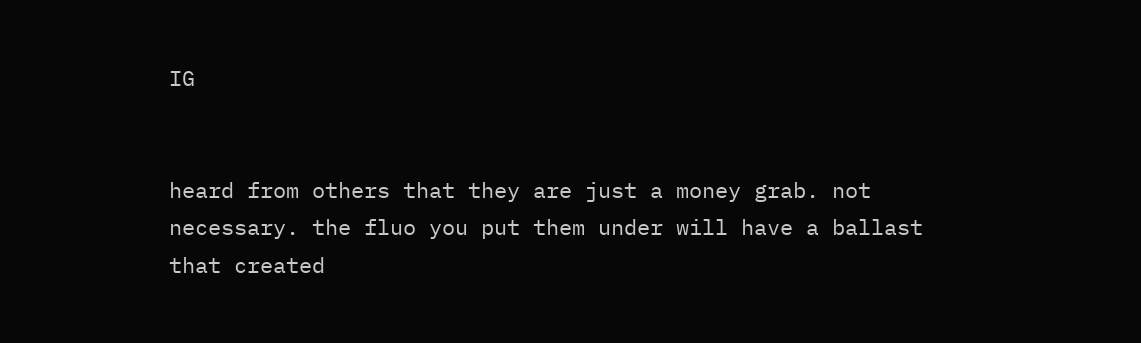IG


heard from others that they are just a money grab. not necessary. the fluo you put them under will have a ballast that created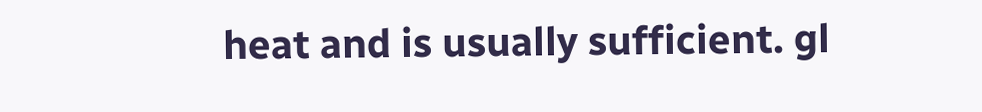heat and is usually sufficient. gl